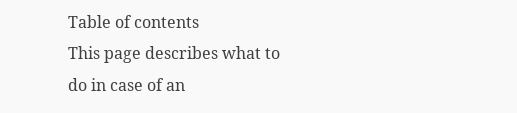Table of contents
This page describes what to do in case of an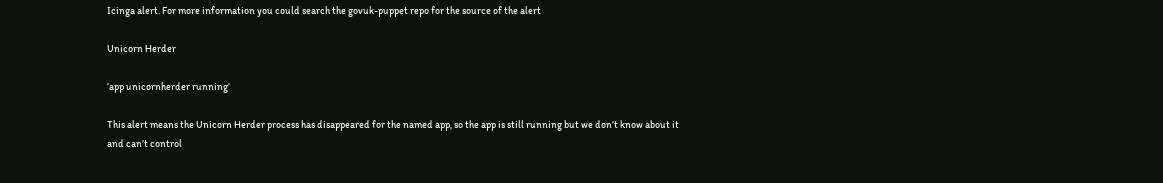Icinga alert. For more information you could search the govuk-puppet repo for the source of the alert

Unicorn Herder

‘app unicornherder running’

This alert means the Unicorn Herder process has disappeared for the named app, so the app is still running but we don’t know about it and can’t control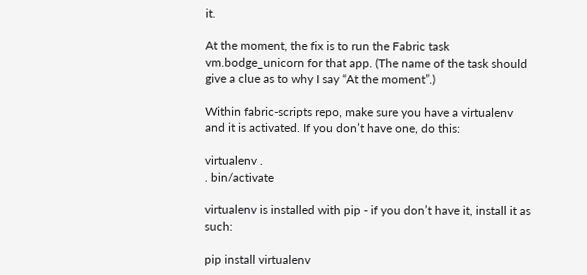it.

At the moment, the fix is to run the Fabric task vm.bodge_unicorn for that app. (The name of the task should give a clue as to why I say “At the moment”.)

Within fabric-scripts repo, make sure you have a virtualenv and it is activated. If you don’t have one, do this:

virtualenv .
. bin/activate

virtualenv is installed with pip - if you don’t have it, install it as such:

pip install virtualenv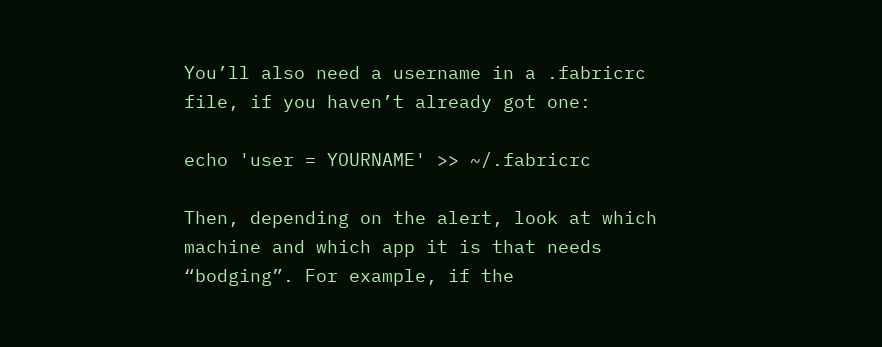You’ll also need a username in a .fabricrc file, if you haven’t already got one:

echo 'user = YOURNAME' >> ~/.fabricrc

Then, depending on the alert, look at which machine and which app it is that needs “bodging”. For example, if the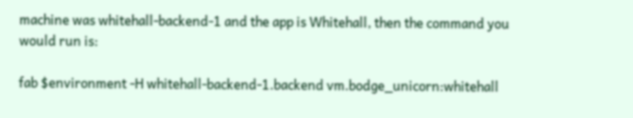machine was whitehall-backend-1 and the app is Whitehall, then the command you would run is:

fab $environment -H whitehall-backend-1.backend vm.bodge_unicorn:whitehall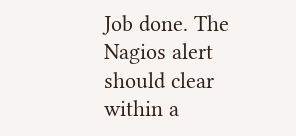Job done. The Nagios alert should clear within a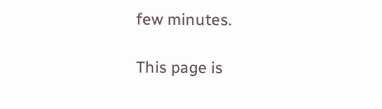few minutes.

This page is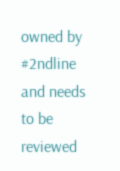owned by #2ndline and needs to be reviewed